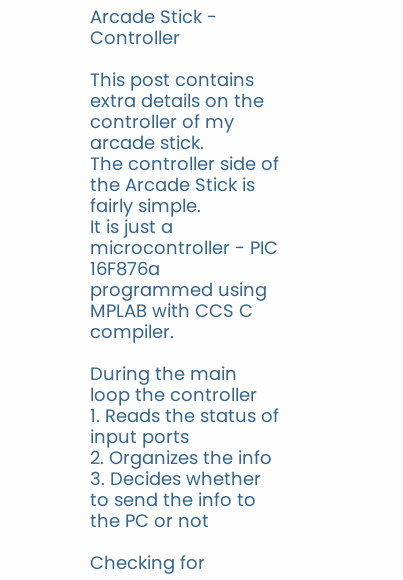Arcade Stick - Controller

This post contains extra details on the controller of my arcade stick.
The controller side of the Arcade Stick is fairly simple.
It is just a microcontroller - PIC 16F876a programmed using MPLAB with CCS C compiler.

During the main loop the controller
1. Reads the status of input ports
2. Organizes the info
3. Decides whether to send the info to the PC or not

Checking for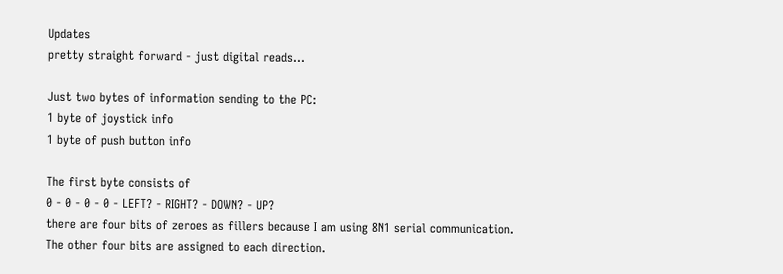Updates
pretty straight forward - just digital reads...

Just two bytes of information sending to the PC:
1 byte of joystick info
1 byte of push button info

The first byte consists of
0 - 0 - 0 - 0 - LEFT? - RIGHT? - DOWN? - UP?
there are four bits of zeroes as fillers because I am using 8N1 serial communication.
The other four bits are assigned to each direction.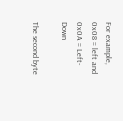For example, 0x08 = left and 0x0A = Left-Down

The second byte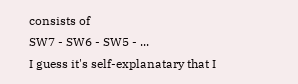consists of
SW7 - SW6 - SW5 - ...
I guess it's self-explanatary that I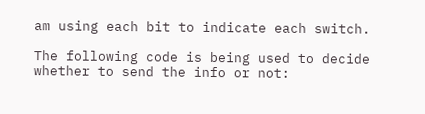am using each bit to indicate each switch.

The following code is being used to decide whether to send the info or not: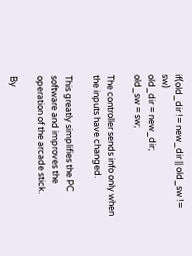if(old_dir != new_dir || old_sw != sw)
old_dir = new_dir;
old_sw = sw;

The controller sends info only when the inputs have changed.

This greatly simplifies the PC software and improves the operation of the arcade stick.

By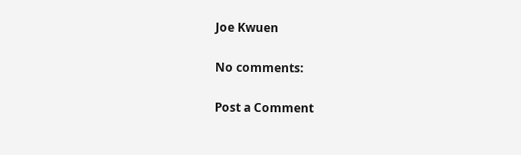Joe Kwuen

No comments:

Post a Comment